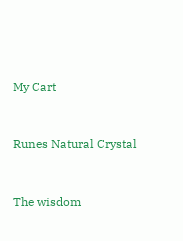My Cart


Runes Natural Crystal


The wisdom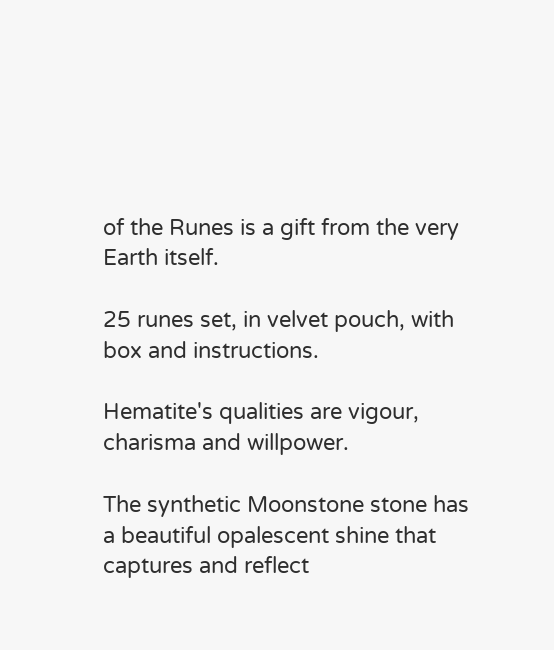of the Runes is a gift from the very Earth itself.

25 runes set, in velvet pouch, with box and instructions.

Hematite's qualities are vigour, charisma and willpower.

The synthetic Moonstone stone has a beautiful opalescent shine that captures and reflect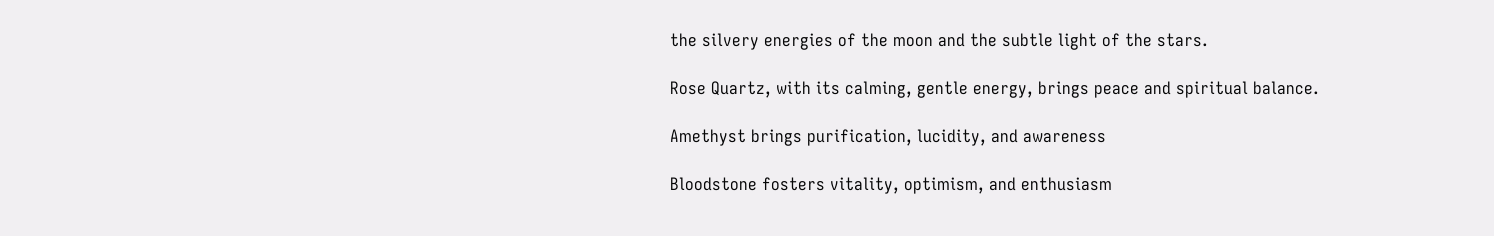the silvery energies of the moon and the subtle light of the stars.

Rose Quartz, with its calming, gentle energy, brings peace and spiritual balance.

Amethyst brings purification, lucidity, and awareness

Bloodstone fosters vitality, optimism, and enthusiasm